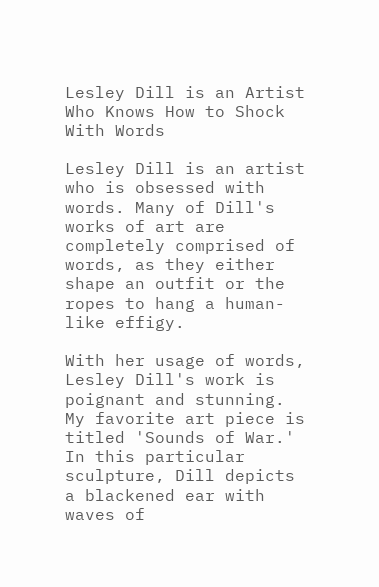Lesley Dill is an Artist Who Knows How to Shock With Words

Lesley Dill is an artist who is obsessed with words. Many of Dill's works of art are completely comprised of words, as they either shape an outfit or the ropes to hang a human-like effigy.

With her usage of words, Lesley Dill's work is poignant and stunning. My favorite art piece is titled 'Sounds of War.' In this particular sculpture, Dill depicts a blackened ear with waves of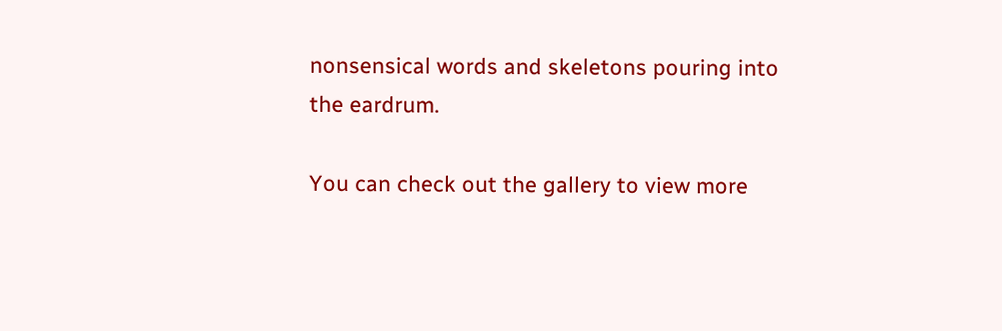nonsensical words and skeletons pouring into the eardrum.

You can check out the gallery to view more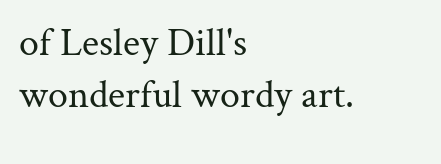of Lesley Dill's wonderful wordy art.